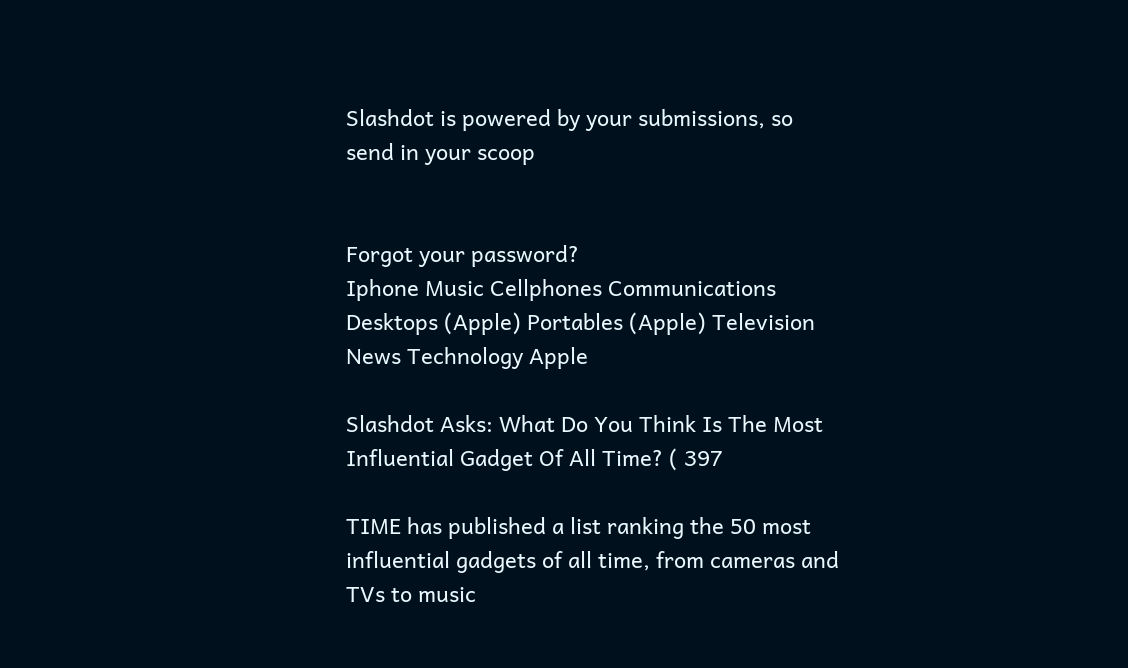Slashdot is powered by your submissions, so send in your scoop


Forgot your password?
Iphone Music Cellphones Communications Desktops (Apple) Portables (Apple) Television News Technology Apple

Slashdot Asks: What Do You Think Is The Most Influential Gadget Of All Time? ( 397

TIME has published a list ranking the 50 most influential gadgets of all time, from cameras and TVs to music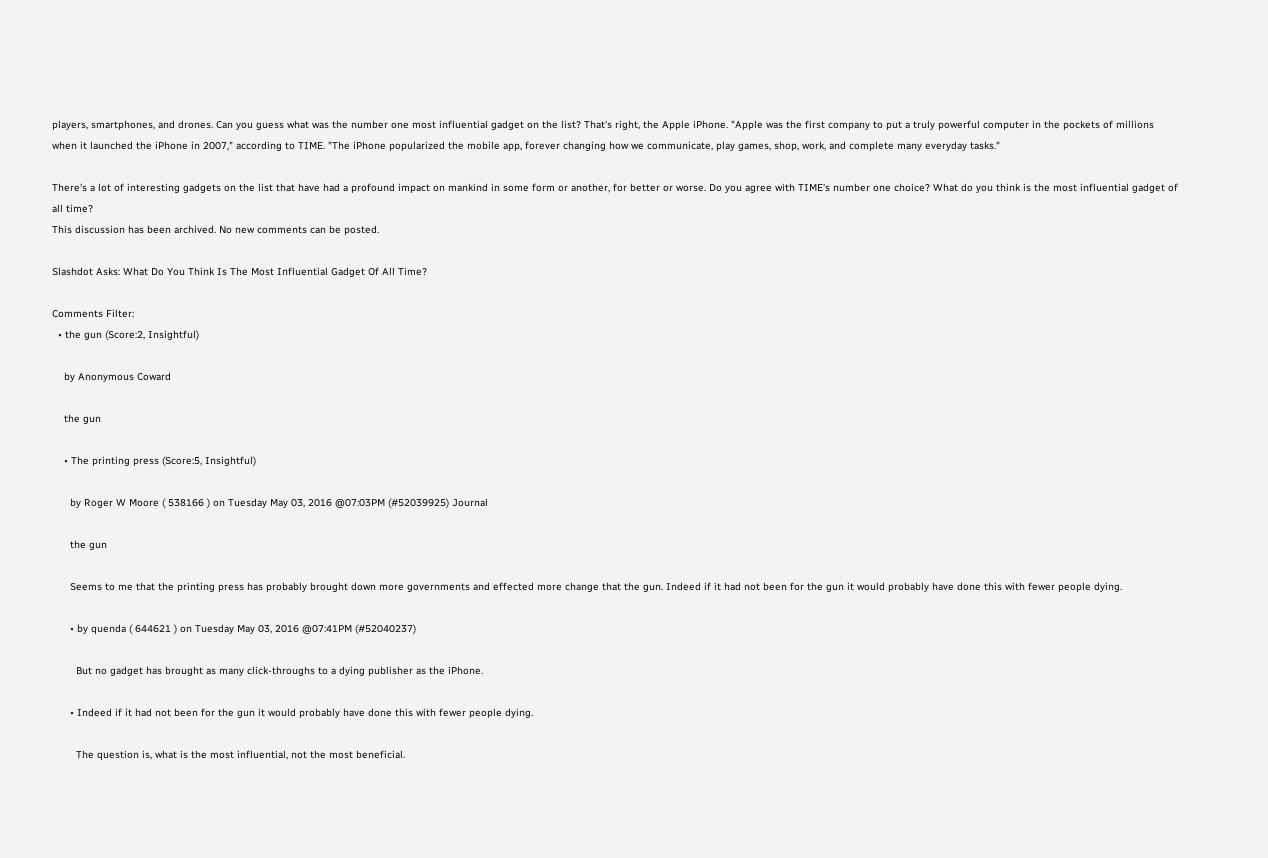players, smartphones, and drones. Can you guess what was the number one most influential gadget on the list? That's right, the Apple iPhone. "Apple was the first company to put a truly powerful computer in the pockets of millions when it launched the iPhone in 2007," according to TIME. "The iPhone popularized the mobile app, forever changing how we communicate, play games, shop, work, and complete many everyday tasks."

There's a lot of interesting gadgets on the list that have had a profound impact on mankind in some form or another, for better or worse. Do you agree with TIME's number one choice? What do you think is the most influential gadget of all time?
This discussion has been archived. No new comments can be posted.

Slashdot Asks: What Do You Think Is The Most Influential Gadget Of All Time?

Comments Filter:
  • the gun (Score:2, Insightful)

    by Anonymous Coward

    the gun

    • The printing press (Score:5, Insightful)

      by Roger W Moore ( 538166 ) on Tuesday May 03, 2016 @07:03PM (#52039925) Journal

      the gun

      Seems to me that the printing press has probably brought down more governments and effected more change that the gun. Indeed if it had not been for the gun it would probably have done this with fewer people dying.

      • by quenda ( 644621 ) on Tuesday May 03, 2016 @07:41PM (#52040237)

        But no gadget has brought as many click-throughs to a dying publisher as the iPhone.

      • Indeed if it had not been for the gun it would probably have done this with fewer people dying.

        The question is, what is the most influential, not the most beneficial.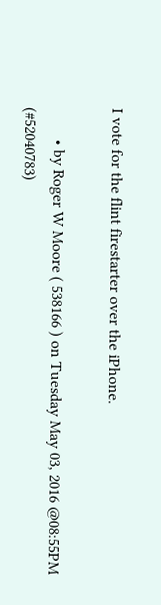I vote for the flint firestarter over the iPhone.

        • by Roger W Moore ( 538166 ) on Tuesday May 03, 2016 @08:55PM (#52040783)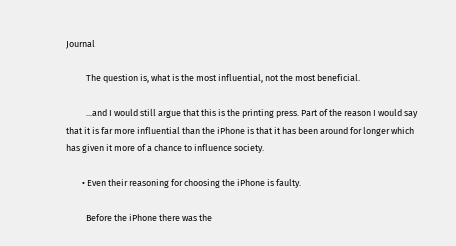Journal

          The question is, what is the most influential, not the most beneficial.

          ...and I would still argue that this is the printing press. Part of the reason I would say that it is far more influential than the iPhone is that it has been around for longer which has given it more of a chance to influence society.

        • Even their reasoning for choosing the iPhone is faulty.

          Before the iPhone there was the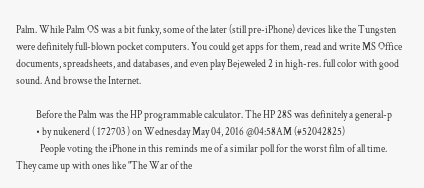Palm. While Palm OS was a bit funky, some of the later (still pre-iPhone) devices like the Tungsten were definitely full-blown pocket computers. You could get apps for them, read and write MS Office documents, spreadsheets, and databases, and even play Bejeweled 2 in high-res. full color with good sound. And browse the Internet.

          Before the Palm was the HP programmable calculator. The HP 28S was definitely a general-p
          • by nukenerd ( 172703 ) on Wednesday May 04, 2016 @04:58AM (#52042825)
            People voting the iPhone in this reminds me of a similar poll for the worst film of all time. They came up with ones like "The War of the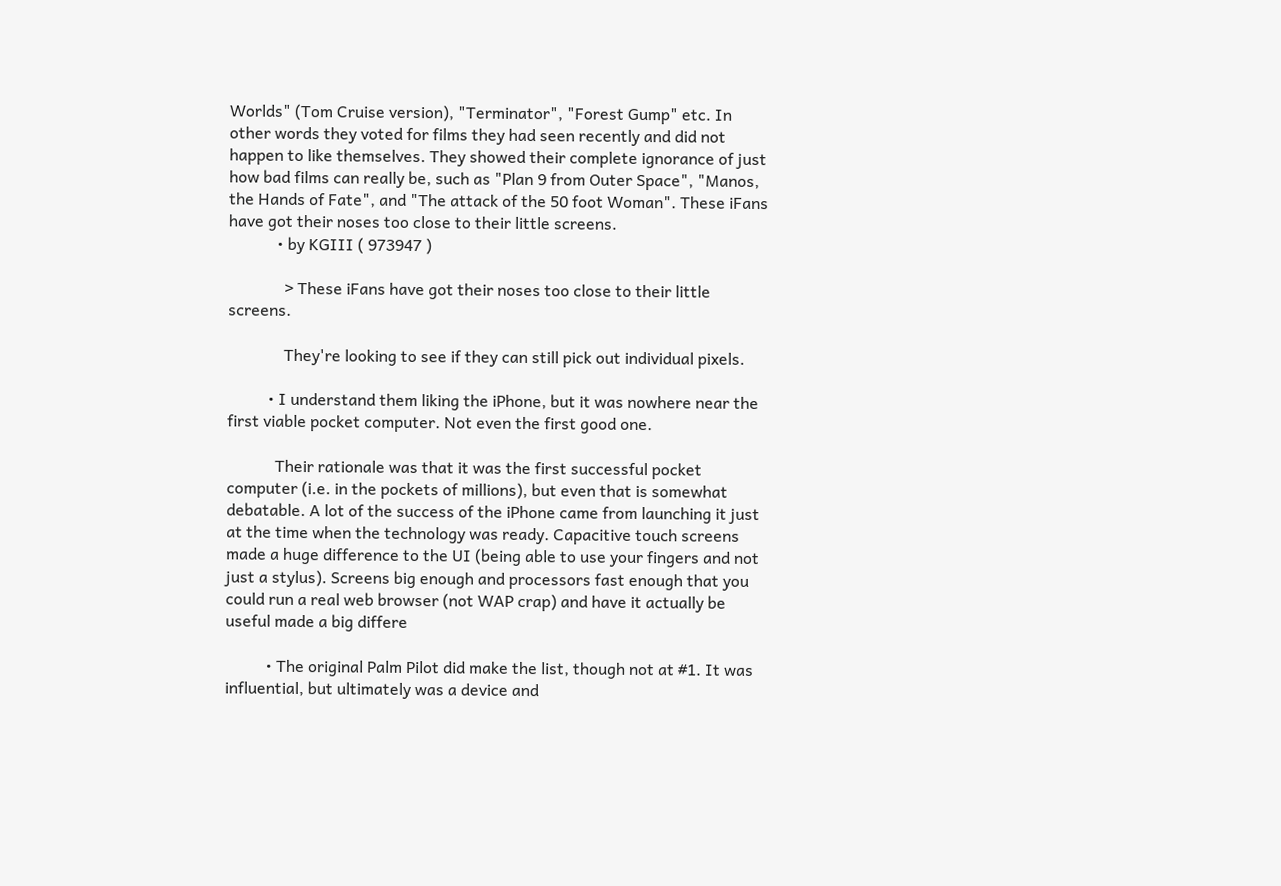Worlds" (Tom Cruise version), "Terminator", "Forest Gump" etc. In other words they voted for films they had seen recently and did not happen to like themselves. They showed their complete ignorance of just how bad films can really be, such as "Plan 9 from Outer Space", "Manos, the Hands of Fate", and "The attack of the 50 foot Woman". These iFans have got their noses too close to their little screens.
            • by KGIII ( 973947 )

              > These iFans have got their noses too close to their little screens.

              They're looking to see if they can still pick out individual pixels.

          • I understand them liking the iPhone, but it was nowhere near the first viable pocket computer. Not even the first good one.

            Their rationale was that it was the first successful pocket computer (i.e. in the pockets of millions), but even that is somewhat debatable. A lot of the success of the iPhone came from launching it just at the time when the technology was ready. Capacitive touch screens made a huge difference to the UI (being able to use your fingers and not just a stylus). Screens big enough and processors fast enough that you could run a real web browser (not WAP crap) and have it actually be useful made a big differe

          • The original Palm Pilot did make the list, though not at #1. It was influential, but ultimately was a device and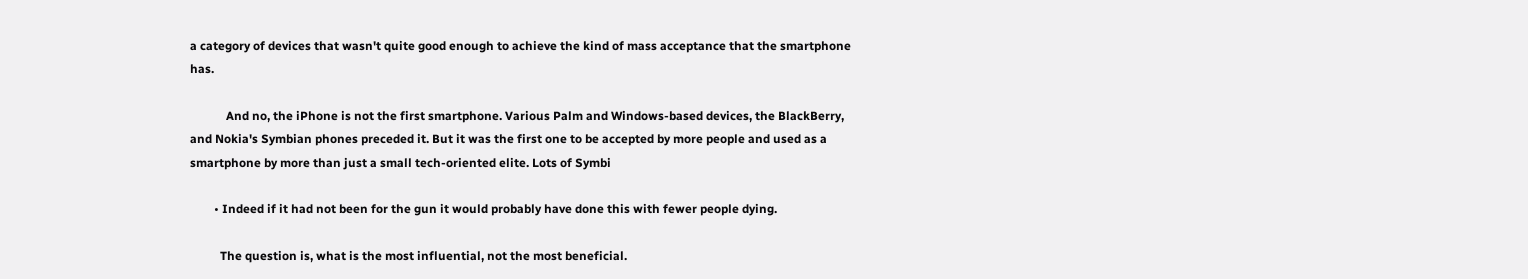a category of devices that wasn't quite good enough to achieve the kind of mass acceptance that the smartphone has.

            And no, the iPhone is not the first smartphone. Various Palm and Windows-based devices, the BlackBerry, and Nokia's Symbian phones preceded it. But it was the first one to be accepted by more people and used as a smartphone by more than just a small tech-oriented elite. Lots of Symbi

        • Indeed if it had not been for the gun it would probably have done this with fewer people dying.

          The question is, what is the most influential, not the most beneficial.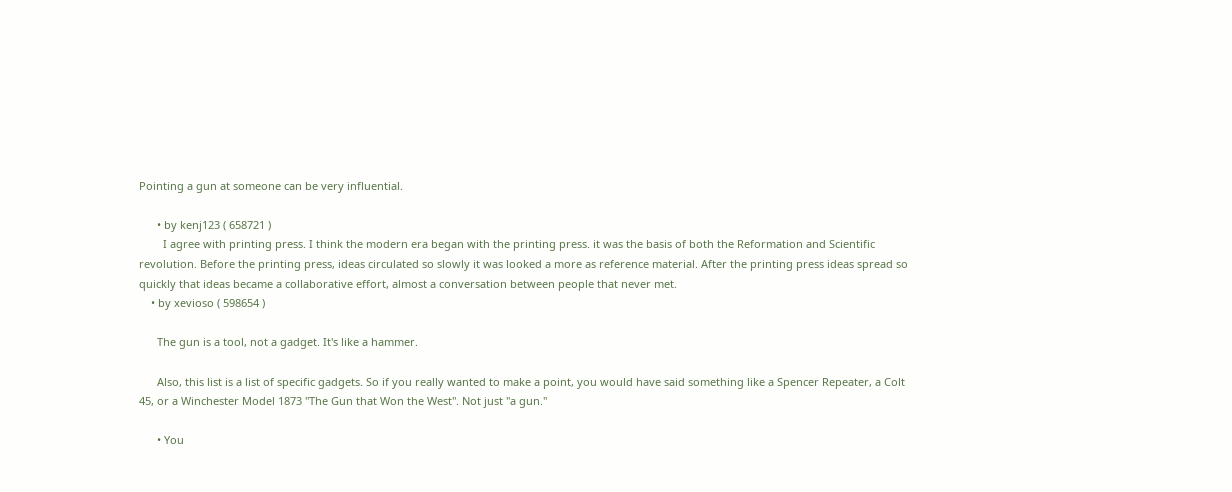Pointing a gun at someone can be very influential.

      • by kenj123 ( 658721 )
        I agree with printing press. I think the modern era began with the printing press. it was the basis of both the Reformation and Scientific revolution. Before the printing press, ideas circulated so slowly it was looked a more as reference material. After the printing press ideas spread so quickly that ideas became a collaborative effort, almost a conversation between people that never met.
    • by xevioso ( 598654 )

      The gun is a tool, not a gadget. It's like a hammer.

      Also, this list is a list of specific gadgets. So if you really wanted to make a point, you would have said something like a Spencer Repeater, a Colt 45, or a Winchester Model 1873 "The Gun that Won the West". Not just "a gun."

      • You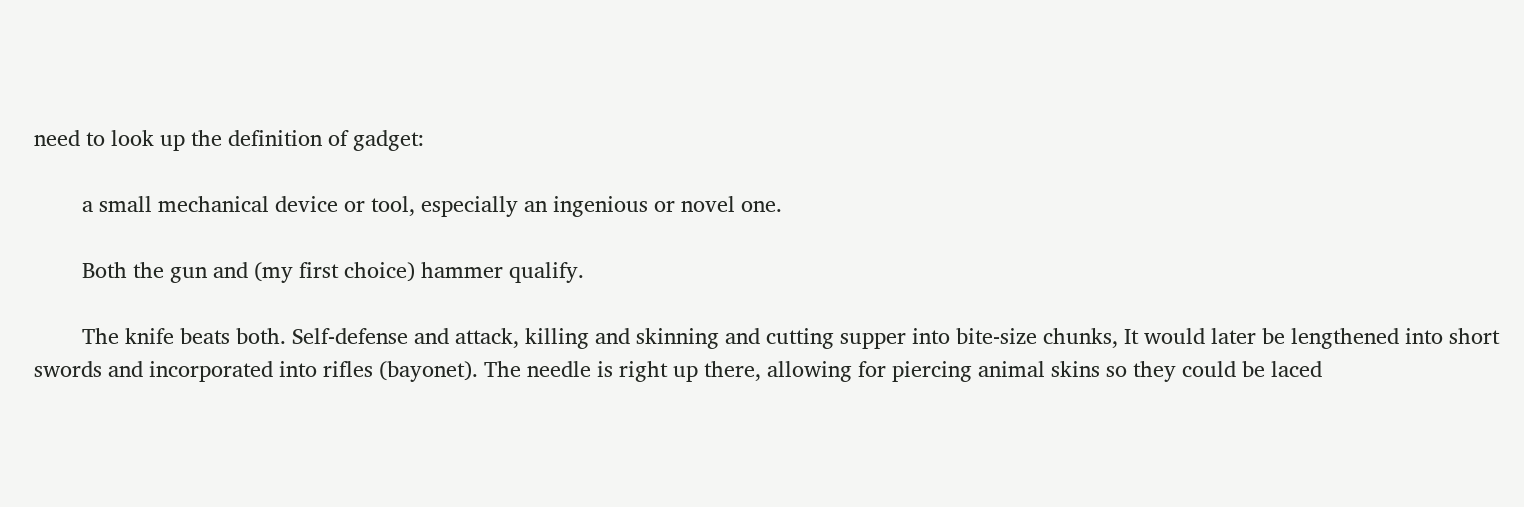need to look up the definition of gadget:

        a small mechanical device or tool, especially an ingenious or novel one.

        Both the gun and (my first choice) hammer qualify.

        The knife beats both. Self-defense and attack, killing and skinning and cutting supper into bite-size chunks, It would later be lengthened into short swords and incorporated into rifles (bayonet). The needle is right up there, allowing for piercing animal skins so they could be laced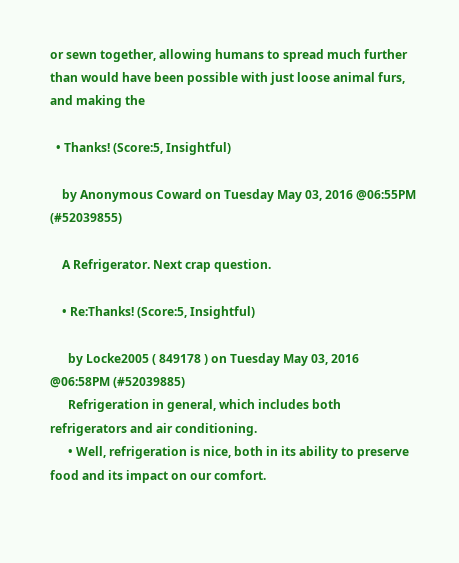or sewn together, allowing humans to spread much further than would have been possible with just loose animal furs, and making the

  • Thanks! (Score:5, Insightful)

    by Anonymous Coward on Tuesday May 03, 2016 @06:55PM (#52039855)

    A Refrigerator. Next crap question.

    • Re:Thanks! (Score:5, Insightful)

      by Locke2005 ( 849178 ) on Tuesday May 03, 2016 @06:58PM (#52039885)
      Refrigeration in general, which includes both refrigerators and air conditioning.
      • Well, refrigeration is nice, both in its ability to preserve food and its impact on our comfort.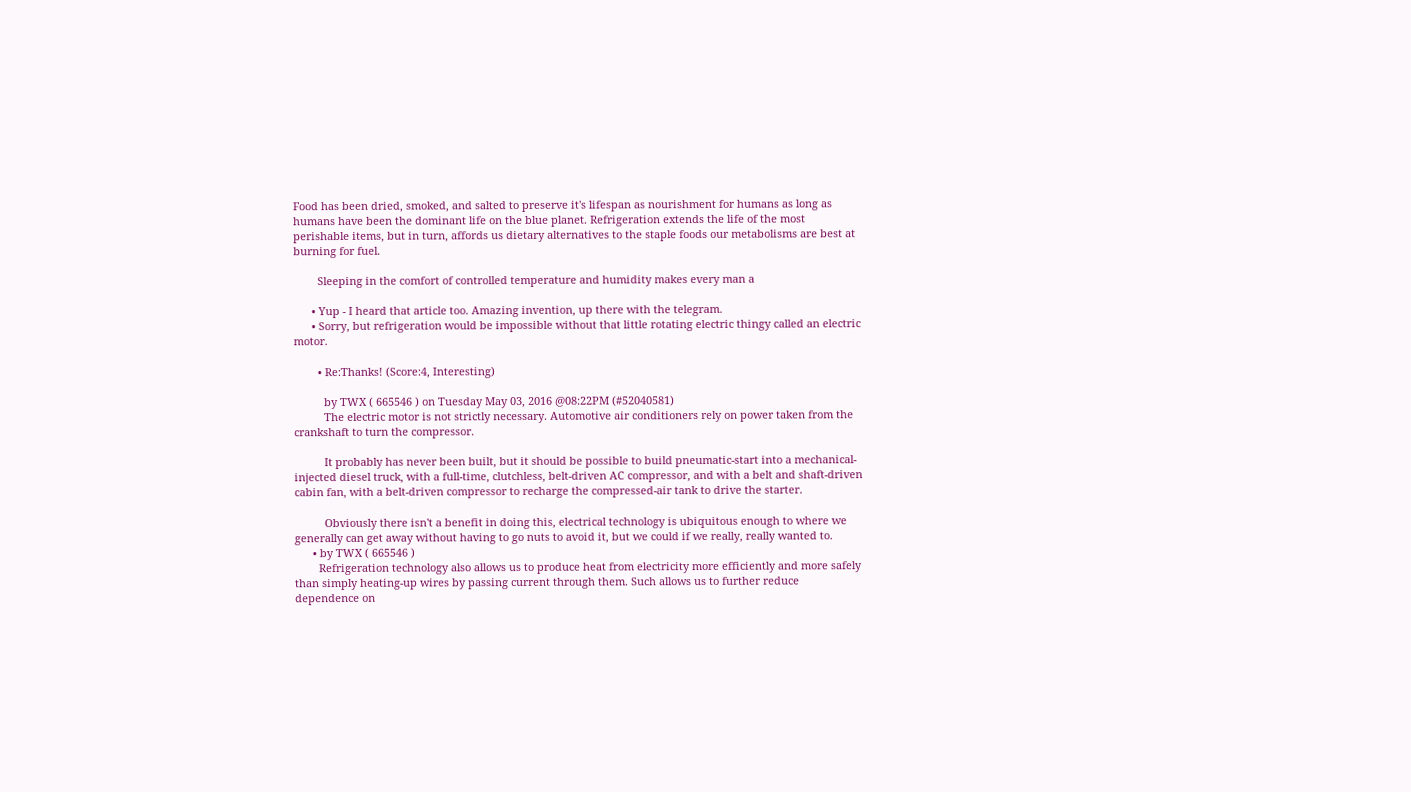Food has been dried, smoked, and salted to preserve it's lifespan as nourishment for humans as long as humans have been the dominant life on the blue planet. Refrigeration extends the life of the most perishable items, but in turn, affords us dietary alternatives to the staple foods our metabolisms are best at burning for fuel.

        Sleeping in the comfort of controlled temperature and humidity makes every man a

      • Yup - I heard that article too. Amazing invention, up there with the telegram.
      • Sorry, but refrigeration would be impossible without that little rotating electric thingy called an electric motor.

        • Re:Thanks! (Score:4, Interesting)

          by TWX ( 665546 ) on Tuesday May 03, 2016 @08:22PM (#52040581)
          The electric motor is not strictly necessary. Automotive air conditioners rely on power taken from the crankshaft to turn the compressor.

          It probably has never been built, but it should be possible to build pneumatic-start into a mechanical-injected diesel truck, with a full-time, clutchless, belt-driven AC compressor, and with a belt and shaft-driven cabin fan, with a belt-driven compressor to recharge the compressed-air tank to drive the starter.

          Obviously there isn't a benefit in doing this, electrical technology is ubiquitous enough to where we generally can get away without having to go nuts to avoid it, but we could if we really, really wanted to.
      • by TWX ( 665546 )
        Refrigeration technology also allows us to produce heat from electricity more efficiently and more safely than simply heating-up wires by passing current through them. Such allows us to further reduce dependence on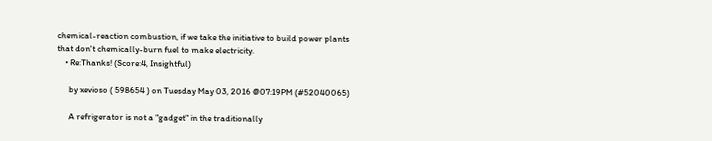chemical-reaction combustion, if we take the initiative to build power plants that don't chemically-burn fuel to make electricity.
    • Re:Thanks! (Score:4, Insightful)

      by xevioso ( 598654 ) on Tuesday May 03, 2016 @07:19PM (#52040065)

      A refrigerator is not a "gadget" in the traditionally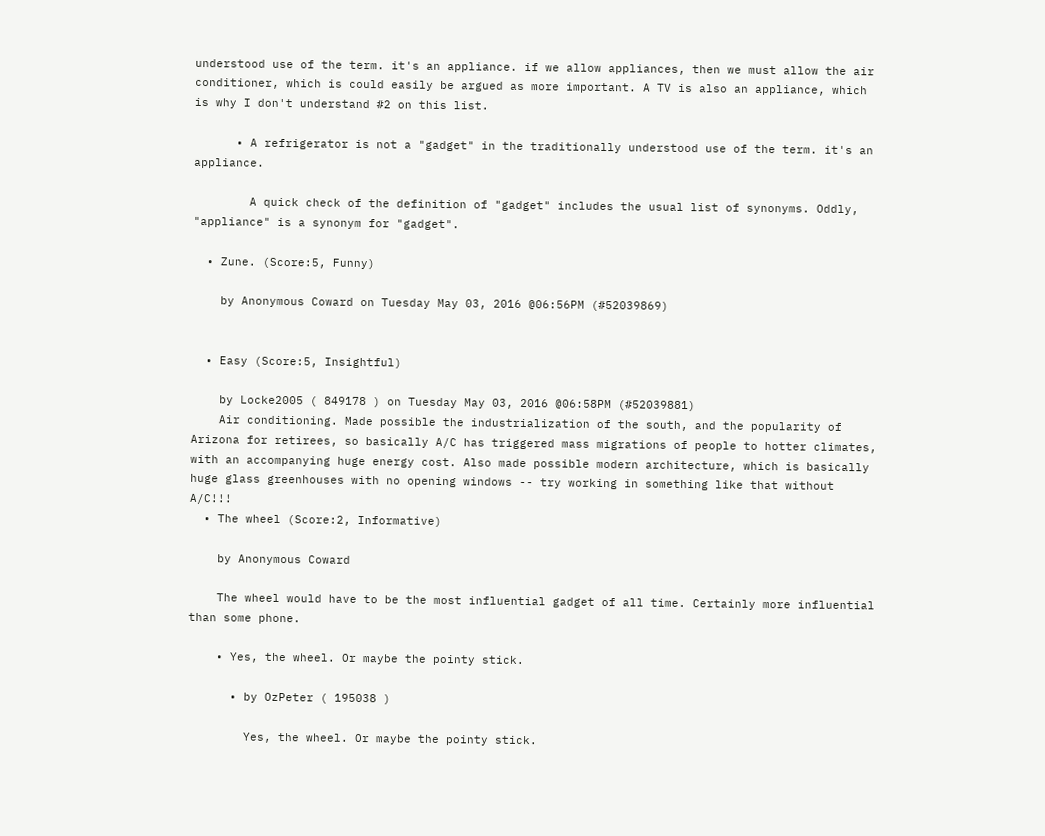understood use of the term. it's an appliance. if we allow appliances, then we must allow the air conditioner, which is could easily be argued as more important. A TV is also an appliance, which is why I don't understand #2 on this list.

      • A refrigerator is not a "gadget" in the traditionally understood use of the term. it's an appliance.

        A quick check of the definition of "gadget" includes the usual list of synonyms. Oddly, "appliance" is a synonym for "gadget".

  • Zune. (Score:5, Funny)

    by Anonymous Coward on Tuesday May 03, 2016 @06:56PM (#52039869)


  • Easy (Score:5, Insightful)

    by Locke2005 ( 849178 ) on Tuesday May 03, 2016 @06:58PM (#52039881)
    Air conditioning. Made possible the industrialization of the south, and the popularity of Arizona for retirees, so basically A/C has triggered mass migrations of people to hotter climates, with an accompanying huge energy cost. Also made possible modern architecture, which is basically huge glass greenhouses with no opening windows -- try working in something like that without A/C!!!
  • The wheel (Score:2, Informative)

    by Anonymous Coward

    The wheel would have to be the most influential gadget of all time. Certainly more influential than some phone.

    • Yes, the wheel. Or maybe the pointy stick.

      • by OzPeter ( 195038 )

        Yes, the wheel. Or maybe the pointy stick.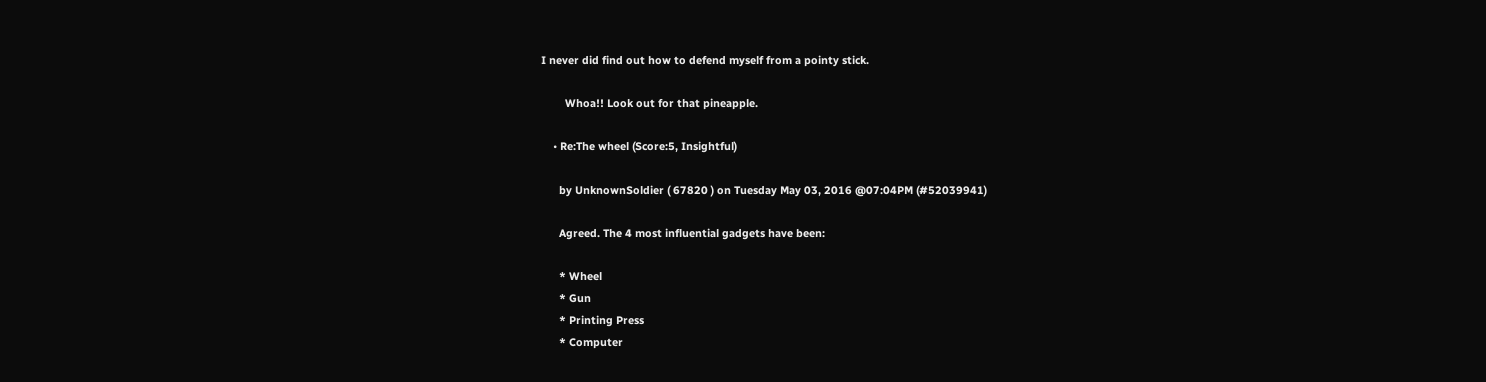I never did find out how to defend myself from a pointy stick.

        Whoa!! Look out for that pineapple.

    • Re:The wheel (Score:5, Insightful)

      by UnknownSoldier ( 67820 ) on Tuesday May 03, 2016 @07:04PM (#52039941)

      Agreed. The 4 most influential gadgets have been:

      * Wheel
      * Gun
      * Printing Press
      * Computer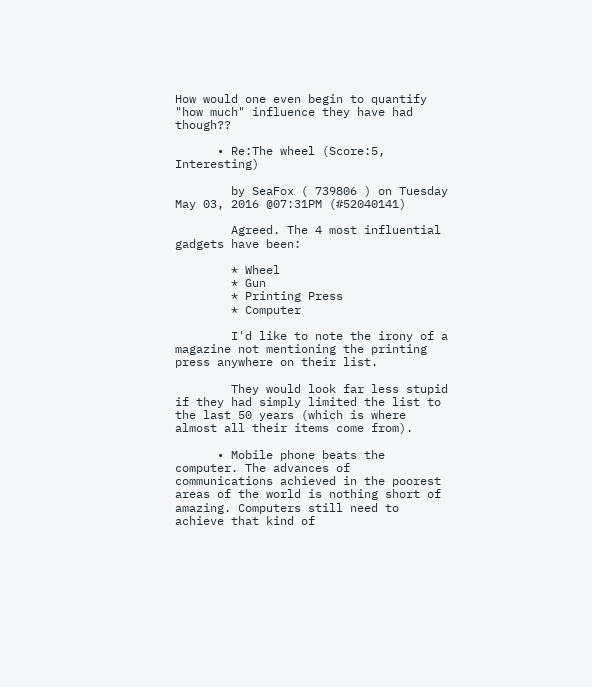How would one even begin to quantify "how much" influence they have had though??

      • Re:The wheel (Score:5, Interesting)

        by SeaFox ( 739806 ) on Tuesday May 03, 2016 @07:31PM (#52040141)

        Agreed. The 4 most influential gadgets have been:

        * Wheel
        * Gun
        * Printing Press
        * Computer

        I'd like to note the irony of a magazine not mentioning the printing press anywhere on their list.

        They would look far less stupid if they had simply limited the list to the last 50 years (which is where almost all their items come from).

      • Mobile phone beats the computer. The advances of communications achieved in the poorest areas of the world is nothing short of amazing. Computers still need to achieve that kind of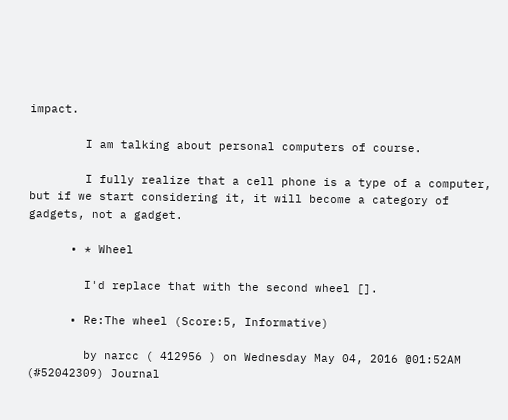impact.

        I am talking about personal computers of course.

        I fully realize that a cell phone is a type of a computer, but if we start considering it, it will become a category of gadgets, not a gadget.

      • * Wheel

        I'd replace that with the second wheel [].

      • Re:The wheel (Score:5, Informative)

        by narcc ( 412956 ) on Wednesday May 04, 2016 @01:52AM (#52042309) Journal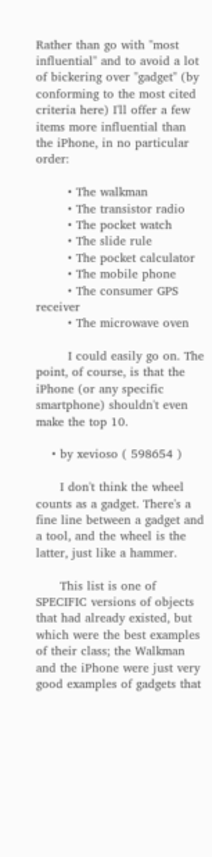Rather than go with "most influential" and to avoid a lot of bickering over "gadget" (by conforming to the most cited criteria here) I'll offer a few items more influential than the iPhone, in no particular order:

        • The walkman
        • The transistor radio
        • The pocket watch
        • The slide rule
        • The pocket calculator
        • The mobile phone
        • The consumer GPS receiver
        • The microwave oven

        I could easily go on. The point, of course, is that the iPhone (or any specific smartphone) shouldn't even make the top 10.

    • by xevioso ( 598654 )

      I don't think the wheel counts as a gadget. There's a fine line between a gadget and a tool, and the wheel is the latter, just like a hammer.

      This list is one of SPECIFIC versions of objects that had already existed, but which were the best examples of their class; the Walkman and the iPhone were just very good examples of gadgets that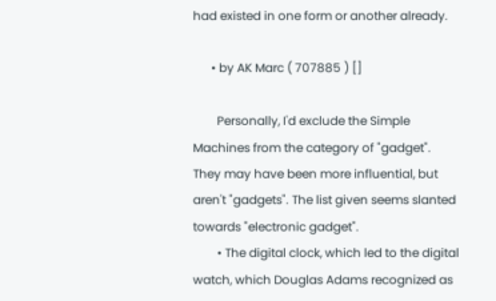had existed in one form or another already.

      • by AK Marc ( 707885 ) []

        Personally, I'd exclude the Simple Machines from the category of "gadget". They may have been more influential, but aren't "gadgets". The list given seems slanted towards "electronic gadget".
        • The digital clock, which led to the digital watch, which Douglas Adams recognized as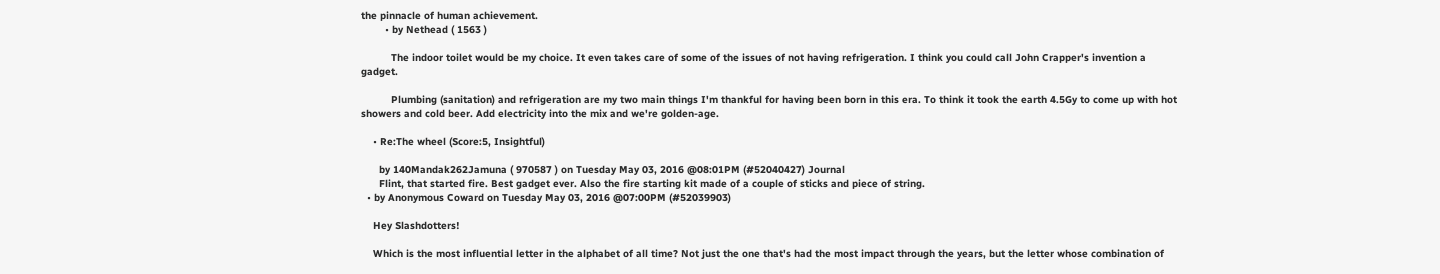the pinnacle of human achievement.
        • by Nethead ( 1563 )

          The indoor toilet would be my choice. It even takes care of some of the issues of not having refrigeration. I think you could call John Crapper's invention a gadget.

          Plumbing (sanitation) and refrigeration are my two main things I'm thankful for having been born in this era. To think it took the earth 4.5Gy to come up with hot showers and cold beer. Add electricity into the mix and we're golden-age.

    • Re:The wheel (Score:5, Insightful)

      by 140Mandak262Jamuna ( 970587 ) on Tuesday May 03, 2016 @08:01PM (#52040427) Journal
      Flint, that started fire. Best gadget ever. Also the fire starting kit made of a couple of sticks and piece of string.
  • by Anonymous Coward on Tuesday May 03, 2016 @07:00PM (#52039903)

    Hey Slashdotters!

    Which is the most influential letter in the alphabet of all time? Not just the one that's had the most impact through the years, but the letter whose combination of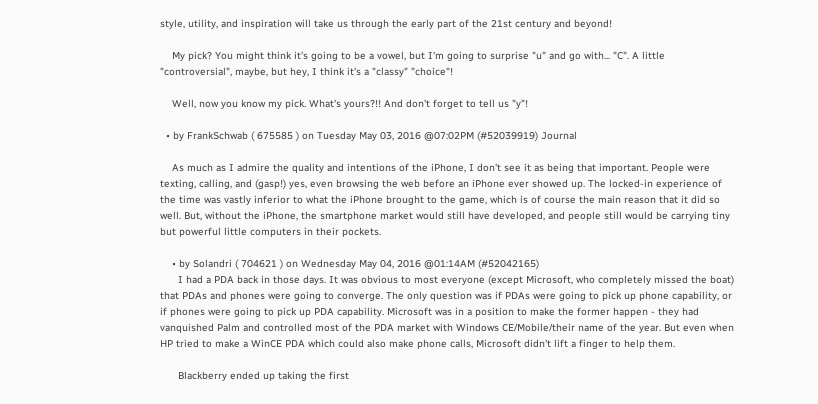style, utility, and inspiration will take us through the early part of the 21st century and beyond!

    My pick? You might think it's going to be a vowel, but I'm going to surprise "u" and go with... "C". A little "controversial", maybe, but hey, I think it's a "classy" "choice"!

    Well, now you know my pick. What's yours?!! And don't forget to tell us "y"!

  • by FrankSchwab ( 675585 ) on Tuesday May 03, 2016 @07:02PM (#52039919) Journal

    As much as I admire the quality and intentions of the iPhone, I don't see it as being that important. People were texting, calling, and (gasp!) yes, even browsing the web before an iPhone ever showed up. The locked-in experience of the time was vastly inferior to what the iPhone brought to the game, which is of course the main reason that it did so well. But, without the iPhone, the smartphone market would still have developed, and people still would be carrying tiny but powerful little computers in their pockets.

    • by Solandri ( 704621 ) on Wednesday May 04, 2016 @01:14AM (#52042165)
      I had a PDA back in those days. It was obvious to most everyone (except Microsoft, who completely missed the boat) that PDAs and phones were going to converge. The only question was if PDAs were going to pick up phone capability, or if phones were going to pick up PDA capability. Microsoft was in a position to make the former happen - they had vanquished Palm and controlled most of the PDA market with Windows CE/Mobile/their name of the year. But even when HP tried to make a WinCE PDA which could also make phone calls, Microsoft didn't lift a finger to help them.

      Blackberry ended up taking the first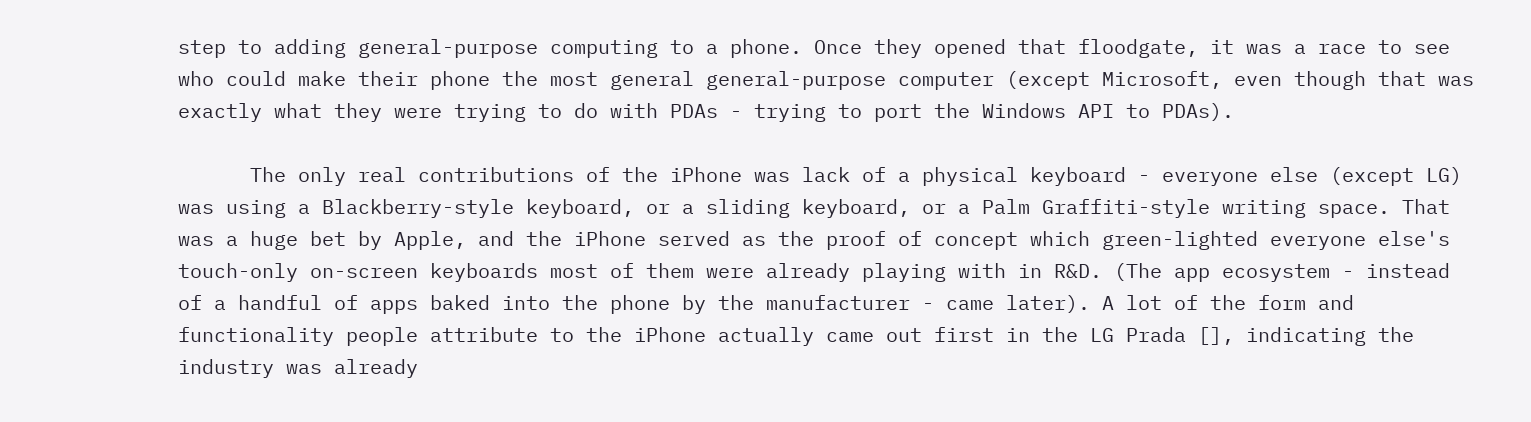step to adding general-purpose computing to a phone. Once they opened that floodgate, it was a race to see who could make their phone the most general general-purpose computer (except Microsoft, even though that was exactly what they were trying to do with PDAs - trying to port the Windows API to PDAs).

      The only real contributions of the iPhone was lack of a physical keyboard - everyone else (except LG) was using a Blackberry-style keyboard, or a sliding keyboard, or a Palm Graffiti-style writing space. That was a huge bet by Apple, and the iPhone served as the proof of concept which green-lighted everyone else's touch-only on-screen keyboards most of them were already playing with in R&D. (The app ecosystem - instead of a handful of apps baked into the phone by the manufacturer - came later). A lot of the form and functionality people attribute to the iPhone actually came out first in the LG Prada [], indicating the industry was already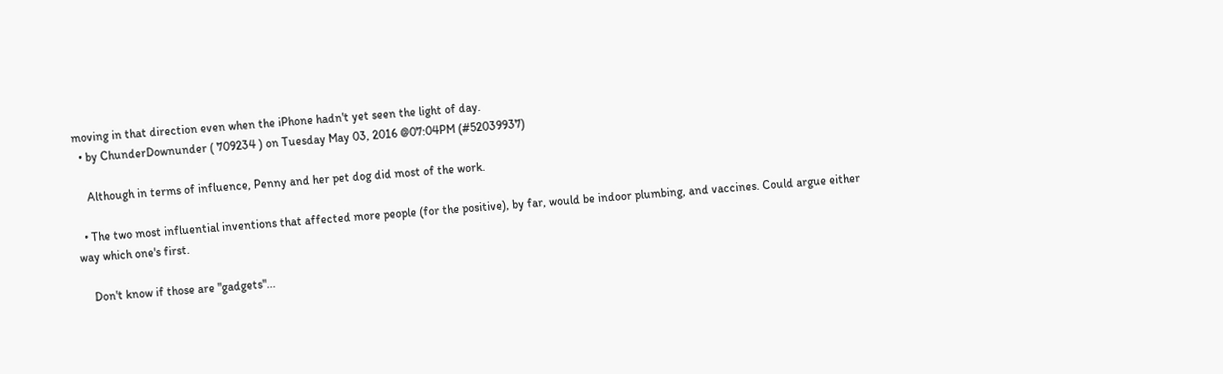moving in that direction even when the iPhone hadn't yet seen the light of day.
  • by ChunderDownunder ( 709234 ) on Tuesday May 03, 2016 @07:04PM (#52039937)

    Although in terms of influence, Penny and her pet dog did most of the work.

  • The two most influential inventions that affected more people (for the positive), by far, would be indoor plumbing, and vaccines. Could argue either way which one's first.

    Don't know if those are "gadgets"...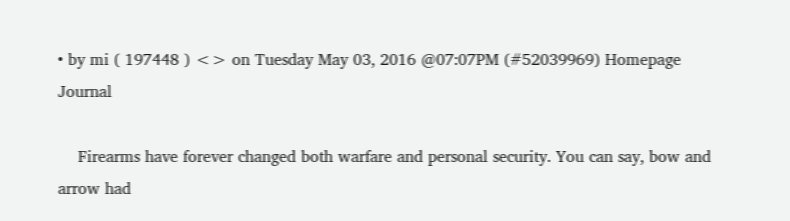• by mi ( 197448 ) <> on Tuesday May 03, 2016 @07:07PM (#52039969) Homepage Journal

    Firearms have forever changed both warfare and personal security. You can say, bow and arrow had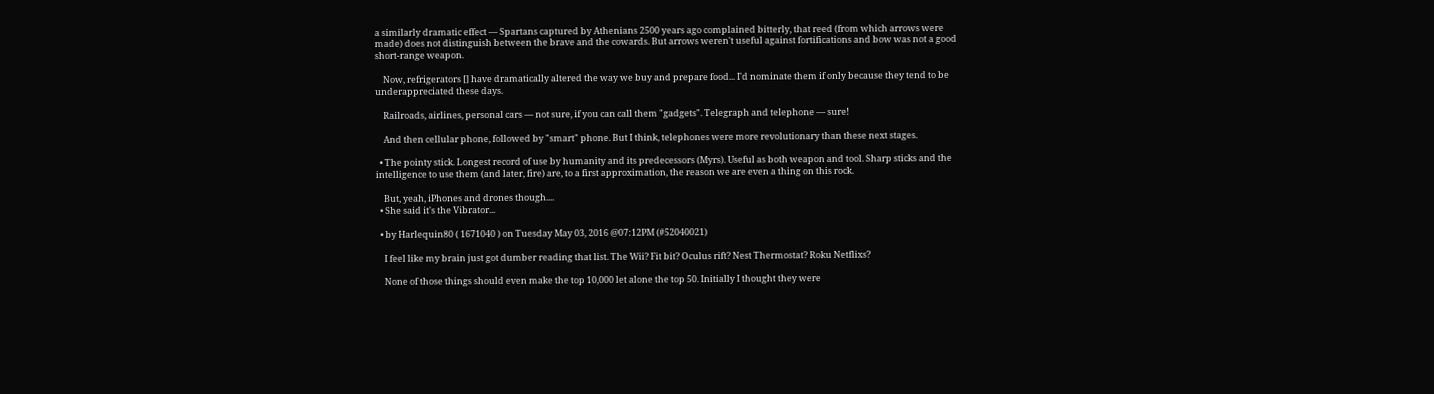a similarly dramatic effect — Spartans captured by Athenians 2500 years ago complained bitterly, that reed (from which arrows were made) does not distinguish between the brave and the cowards. But arrows weren't useful against fortifications and bow was not a good short-range weapon.

    Now, refrigerators [] have dramatically altered the way we buy and prepare food... I'd nominate them if only because they tend to be underappreciated these days.

    Railroads, airlines, personal cars — not sure, if you can call them "gadgets". Telegraph and telephone — sure!

    And then cellular phone, followed by "smart" phone. But I think, telephones were more revolutionary than these next stages.

  • The pointy stick. Longest record of use by humanity and its predecessors (Myrs). Useful as both weapon and tool. Sharp sticks and the intelligence to use them (and later, fire) are, to a first approximation, the reason we are even a thing on this rock.

    But, yeah, iPhones and drones though....
  • She said it's the Vibrator...

  • by Harlequin80 ( 1671040 ) on Tuesday May 03, 2016 @07:12PM (#52040021)

    I feel like my brain just got dumber reading that list. The Wii? Fit bit? Oculus rift? Nest Thermostat? Roku Netflixs?

    None of those things should even make the top 10,000 let alone the top 50. Initially I thought they were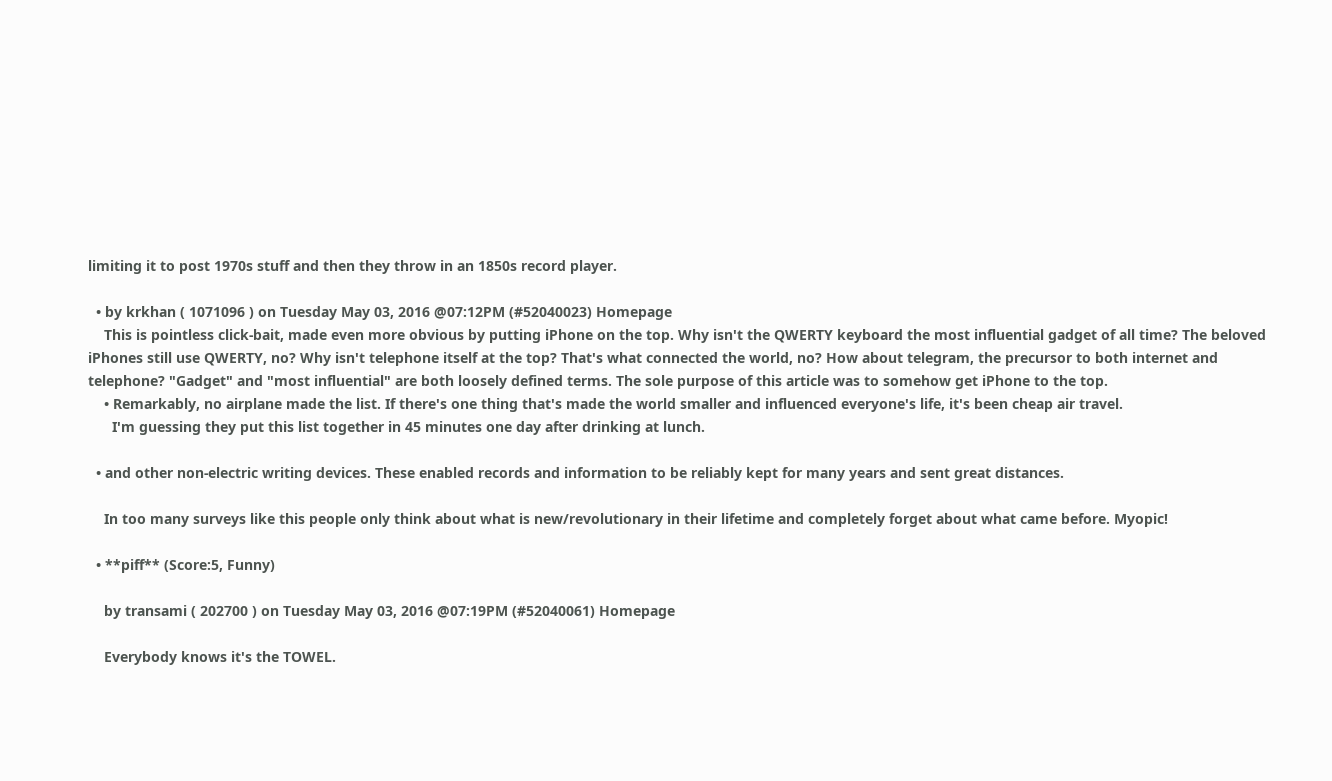limiting it to post 1970s stuff and then they throw in an 1850s record player.

  • by krkhan ( 1071096 ) on Tuesday May 03, 2016 @07:12PM (#52040023) Homepage
    This is pointless click-bait, made even more obvious by putting iPhone on the top. Why isn't the QWERTY keyboard the most influential gadget of all time? The beloved iPhones still use QWERTY, no? Why isn't telephone itself at the top? That's what connected the world, no? How about telegram, the precursor to both internet and telephone? "Gadget" and "most influential" are both loosely defined terms. The sole purpose of this article was to somehow get iPhone to the top.
    • Remarkably, no airplane made the list. If there's one thing that's made the world smaller and influenced everyone's life, it's been cheap air travel.
      I'm guessing they put this list together in 45 minutes one day after drinking at lunch.

  • and other non-electric writing devices. These enabled records and information to be reliably kept for many years and sent great distances.

    In too many surveys like this people only think about what is new/revolutionary in their lifetime and completely forget about what came before. Myopic!

  • **piff** (Score:5, Funny)

    by transami ( 202700 ) on Tuesday May 03, 2016 @07:19PM (#52040061) Homepage

    Everybody knows it's the TOWEL.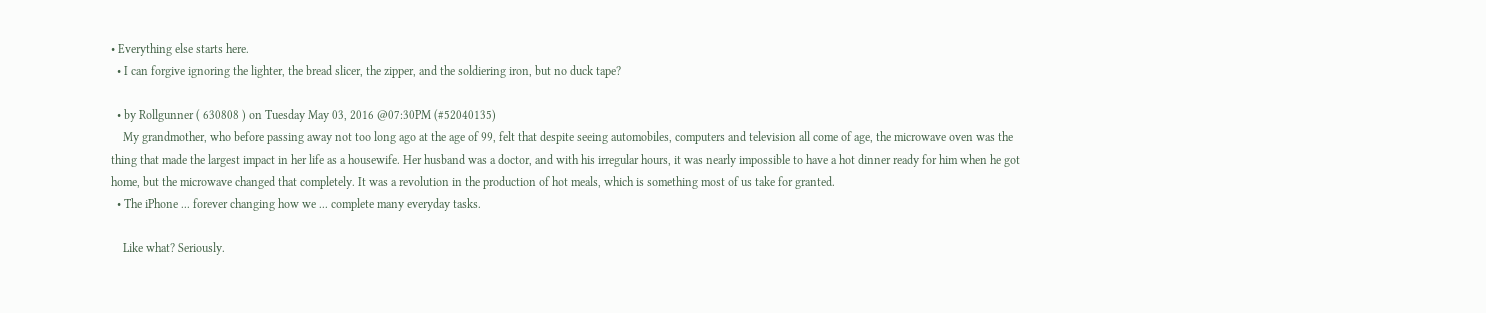• Everything else starts here.
  • I can forgive ignoring the lighter, the bread slicer, the zipper, and the soldiering iron, but no duck tape?

  • by Rollgunner ( 630808 ) on Tuesday May 03, 2016 @07:30PM (#52040135)
    My grandmother, who before passing away not too long ago at the age of 99, felt that despite seeing automobiles, computers and television all come of age, the microwave oven was the thing that made the largest impact in her life as a housewife. Her husband was a doctor, and with his irregular hours, it was nearly impossible to have a hot dinner ready for him when he got home, but the microwave changed that completely. It was a revolution in the production of hot meals, which is something most of us take for granted.
  • The iPhone ... forever changing how we ... complete many everyday tasks.

    Like what? Seriously.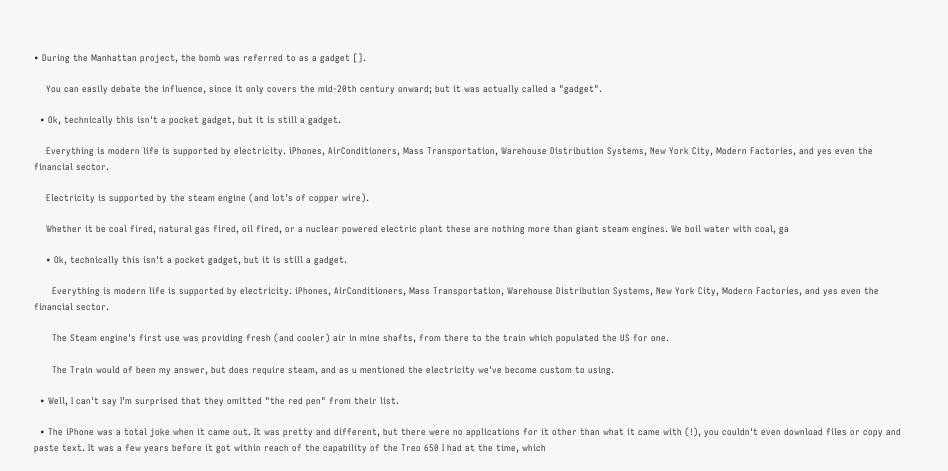• During the Manhattan project, the bomb was referred to as a gadget [].

    You can easily debate the influence, since it only covers the mid-20th century onward; but it was actually called a "gadget".

  • Ok, technically this isn't a pocket gadget, but it is still a gadget.

    Everything is modern life is supported by electricity. iPhones, AirConditioners, Mass Transportation, Warehouse Distribution Systems, New York City, Modern Factories, and yes even the financial sector.

    Electricity is supported by the steam engine (and lot's of copper wire).

    Whether it be coal fired, natural gas fired, oil fired, or a nuclear powered electric plant these are nothing more than giant steam engines. We boil water with coal, ga

    • Ok, technically this isn't a pocket gadget, but it is still a gadget.

      Everything is modern life is supported by electricity. iPhones, AirConditioners, Mass Transportation, Warehouse Distribution Systems, New York City, Modern Factories, and yes even the financial sector.

      The Steam engine's first use was providing fresh (and cooler) air in mine shafts, from there to the train which populated the US for one.

      The Train would of been my answer, but does require steam, and as u mentioned the electricity we've become custom to using.

  • Well, I can't say I'm surprised that they omitted "the red pen" from their list.

  • The iPhone was a total joke when it came out. It was pretty and different, but there were no applications for it other than what it came with (!), you couldn't even download files or copy and paste text. It was a few years before it got within reach of the capability of the Treo 650 I had at the time, which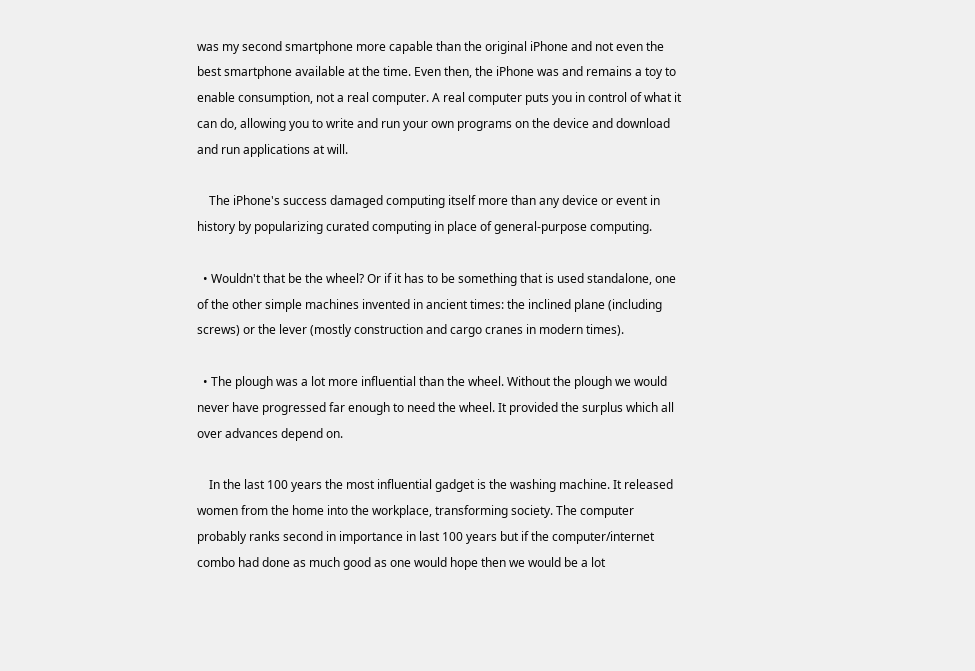was my second smartphone more capable than the original iPhone and not even the best smartphone available at the time. Even then, the iPhone was and remains a toy to enable consumption, not a real computer. A real computer puts you in control of what it can do, allowing you to write and run your own programs on the device and download and run applications at will.

    The iPhone's success damaged computing itself more than any device or event in history by popularizing curated computing in place of general-purpose computing.

  • Wouldn't that be the wheel? Or if it has to be something that is used standalone, one of the other simple machines invented in ancient times: the inclined plane (including screws) or the lever (mostly construction and cargo cranes in modern times).

  • The plough was a lot more influential than the wheel. Without the plough we would never have progressed far enough to need the wheel. It provided the surplus which all over advances depend on.

    In the last 100 years the most influential gadget is the washing machine. It released women from the home into the workplace, transforming society. The computer probably ranks second in importance in last 100 years but if the computer/internet combo had done as much good as one would hope then we would be a lot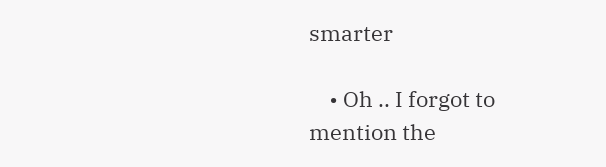smarter

    • Oh .. I forgot to mention the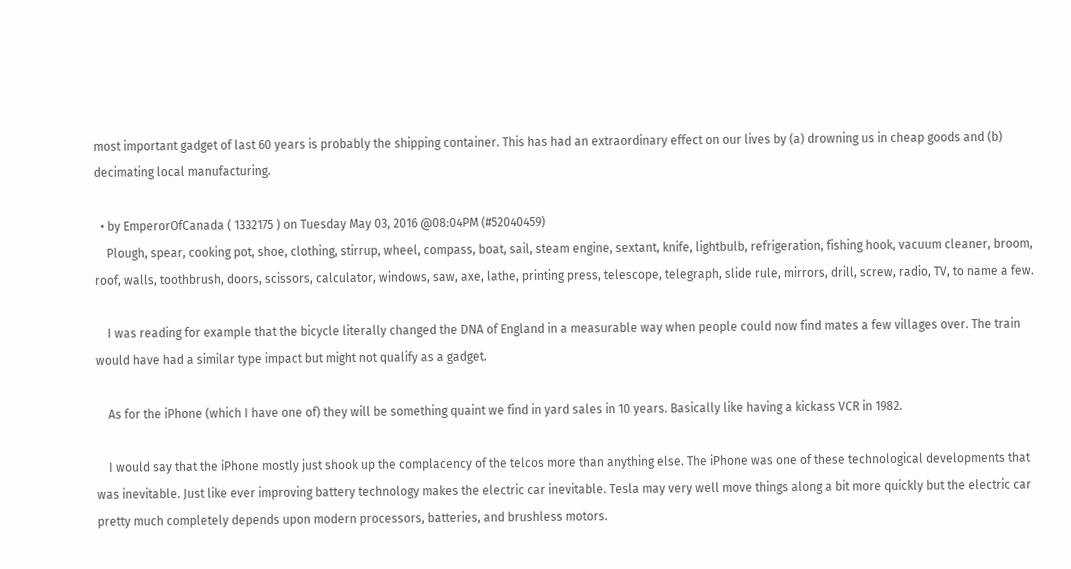most important gadget of last 60 years is probably the shipping container. This has had an extraordinary effect on our lives by (a) drowning us in cheap goods and (b) decimating local manufacturing.

  • by EmperorOfCanada ( 1332175 ) on Tuesday May 03, 2016 @08:04PM (#52040459)
    Plough, spear, cooking pot, shoe, clothing, stirrup, wheel, compass, boat, sail, steam engine, sextant, knife, lightbulb, refrigeration, fishing hook, vacuum cleaner, broom, roof, walls, toothbrush, doors, scissors, calculator, windows, saw, axe, lathe, printing press, telescope, telegraph, slide rule, mirrors, drill, screw, radio, TV, to name a few.

    I was reading for example that the bicycle literally changed the DNA of England in a measurable way when people could now find mates a few villages over. The train would have had a similar type impact but might not qualify as a gadget.

    As for the iPhone (which I have one of) they will be something quaint we find in yard sales in 10 years. Basically like having a kickass VCR in 1982.

    I would say that the iPhone mostly just shook up the complacency of the telcos more than anything else. The iPhone was one of these technological developments that was inevitable. Just like ever improving battery technology makes the electric car inevitable. Tesla may very well move things along a bit more quickly but the electric car pretty much completely depends upon modern processors, batteries, and brushless motors.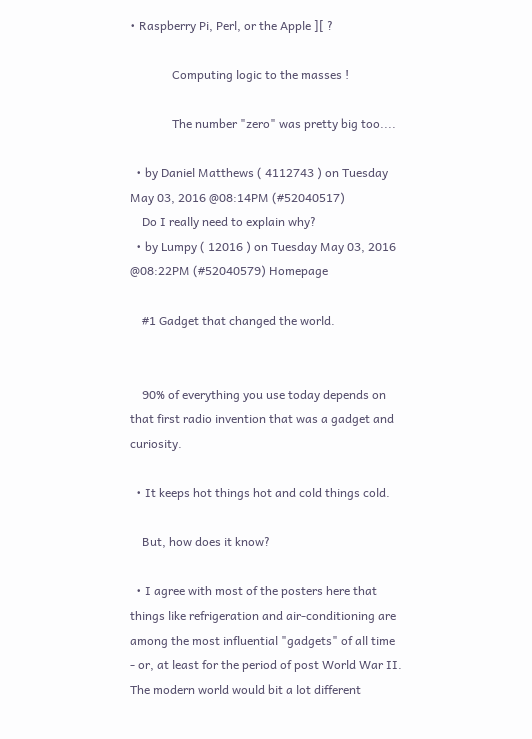• Raspberry Pi, Perl, or the Apple ][ ?

              Computing logic to the masses !

              The number "zero" was pretty big too....

  • by Daniel Matthews ( 4112743 ) on Tuesday May 03, 2016 @08:14PM (#52040517)
    Do I really need to explain why?
  • by Lumpy ( 12016 ) on Tuesday May 03, 2016 @08:22PM (#52040579) Homepage

    #1 Gadget that changed the world.


    90% of everything you use today depends on that first radio invention that was a gadget and curiosity.

  • It keeps hot things hot and cold things cold.

    But, how does it know?

  • I agree with most of the posters here that things like refrigeration and air-conditioning are among the most influential "gadgets" of all time - or, at least for the period of post World War II. The modern world would bit a lot different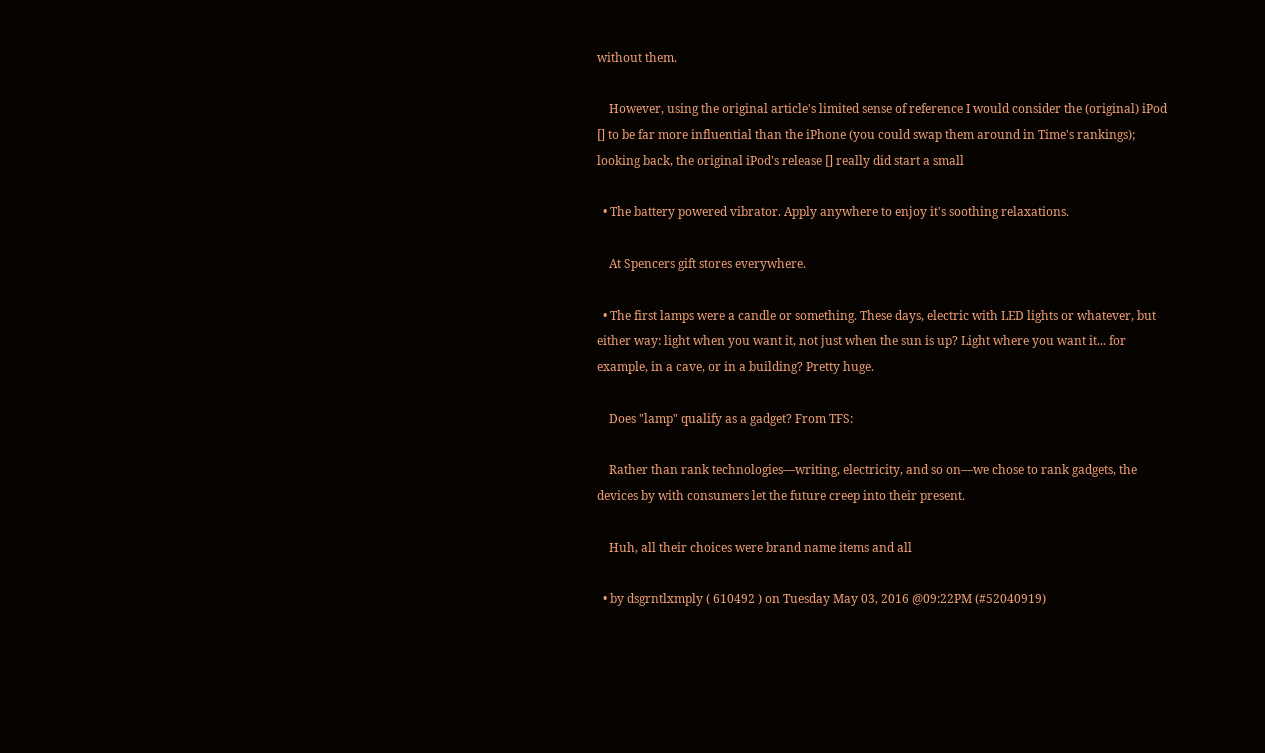without them.

    However, using the original article's limited sense of reference I would consider the (original) iPod [] to be far more influential than the iPhone (you could swap them around in Time's rankings); looking back, the original iPod's release [] really did start a small

  • The battery powered vibrator. Apply anywhere to enjoy it's soothing relaxations.

    At Spencers gift stores everywhere.

  • The first lamps were a candle or something. These days, electric with LED lights or whatever, but either way: light when you want it, not just when the sun is up? Light where you want it... for example, in a cave, or in a building? Pretty huge.

    Does "lamp" qualify as a gadget? From TFS:

    Rather than rank technologies—writing, electricity, and so on—we chose to rank gadgets, the devices by with consumers let the future creep into their present.

    Huh, all their choices were brand name items and all

  • by dsgrntlxmply ( 610492 ) on Tuesday May 03, 2016 @09:22PM (#52040919)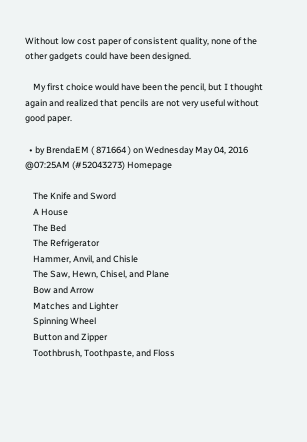Without low cost paper of consistent quality, none of the other gadgets could have been designed.

    My first choice would have been the pencil, but I thought again and realized that pencils are not very useful without good paper.

  • by BrendaEM ( 871664 ) on Wednesday May 04, 2016 @07:25AM (#52043273) Homepage

    The Knife and Sword
    A House
    The Bed
    The Refrigerator
    Hammer, Anvil, and Chisle
    The Saw, Hewn, Chisel, and Plane
    Bow and Arrow
    Matches and Lighter
    Spinning Wheel
    Button and Zipper
    Toothbrush, Toothpaste, and Floss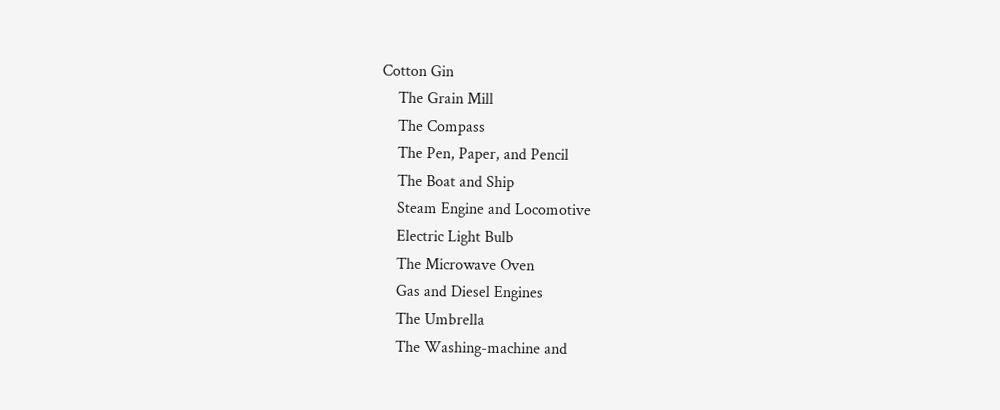Cotton Gin
    The Grain Mill
    The Compass
    The Pen, Paper, and Pencil
    The Boat and Ship
    Steam Engine and Locomotive
    Electric Light Bulb
    The Microwave Oven
    Gas and Diesel Engines
    The Umbrella
    The Washing-machine and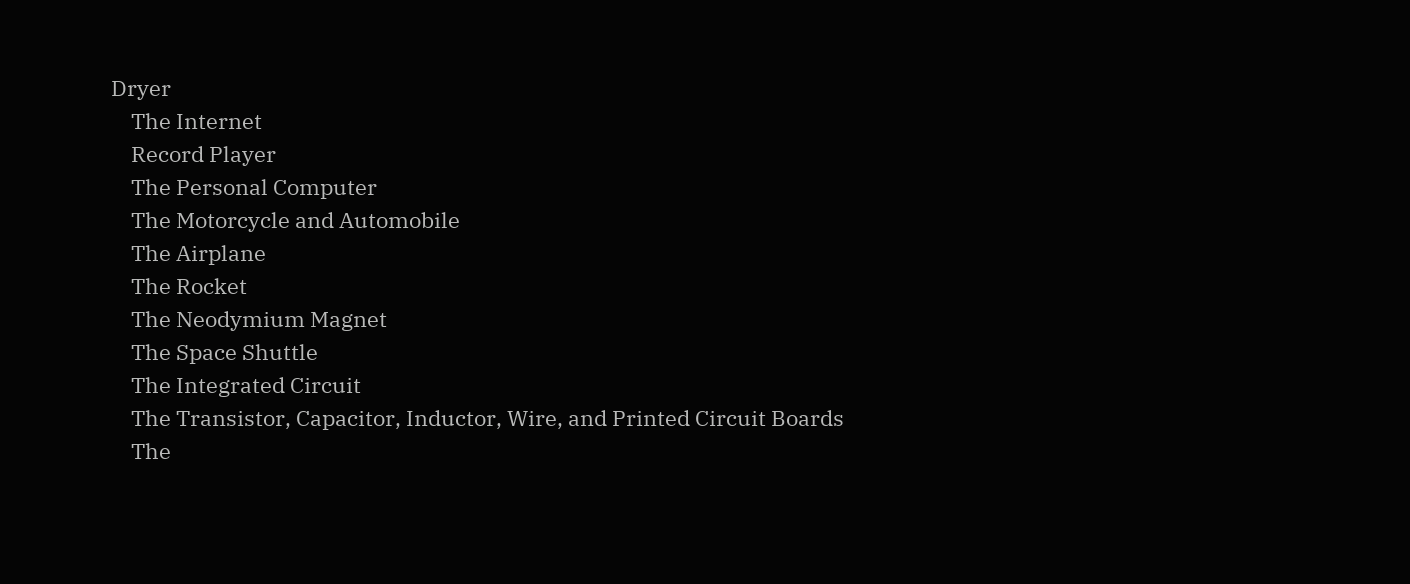Dryer
    The Internet
    Record Player
    The Personal Computer
    The Motorcycle and Automobile
    The Airplane
    The Rocket
    The Neodymium Magnet
    The Space Shuttle
    The Integrated Circuit
    The Transistor, Capacitor, Inductor, Wire, and Printed Circuit Boards
    The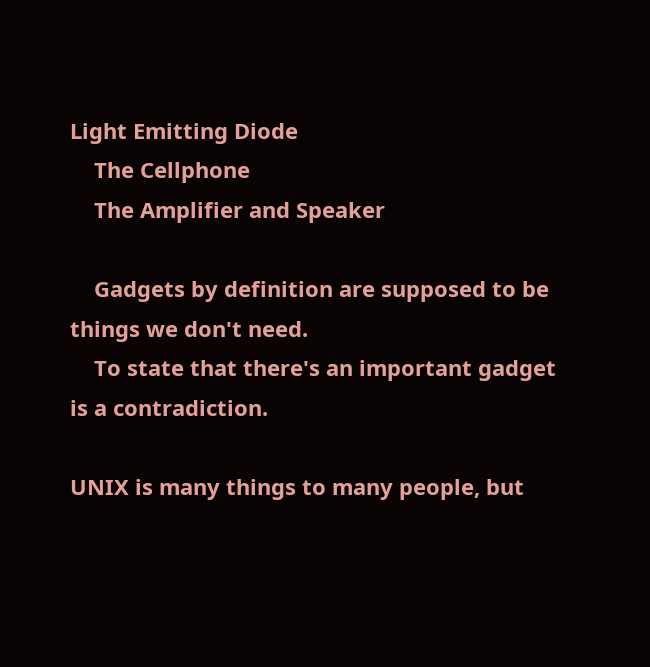Light Emitting Diode
    The Cellphone
    The Amplifier and Speaker

    Gadgets by definition are supposed to be things we don't need.
    To state that there's an important gadget is a contradiction.

UNIX is many things to many people, but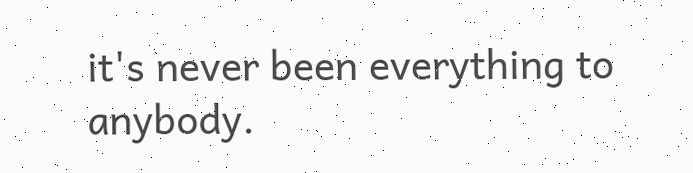it's never been everything to anybody.